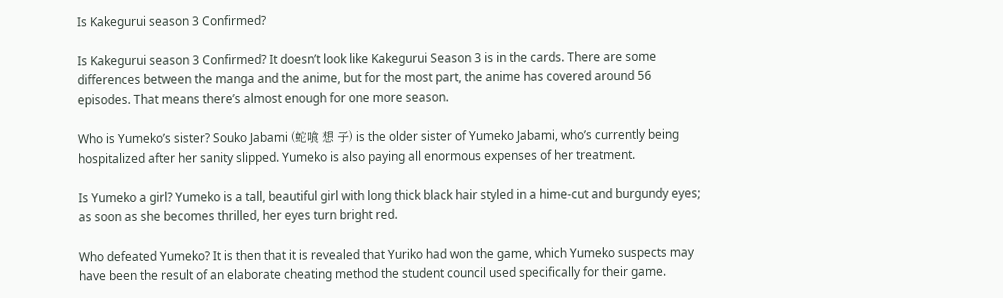Is Kakegurui season 3 Confirmed?

Is Kakegurui season 3 Confirmed? It doesn’t look like Kakegurui Season 3 is in the cards. There are some differences between the manga and the anime, but for the most part, the anime has covered around 56 episodes. That means there’s almost enough for one more season.

Who is Yumeko’s sister? Souko Jabami (蛇喰 想 子) is the older sister of Yumeko Jabami, who’s currently being hospitalized after her sanity slipped. Yumeko is also paying all enormous expenses of her treatment.

Is Yumeko a girl? Yumeko is a tall, beautiful girl with long thick black hair styled in a hime-cut and burgundy eyes; as soon as she becomes thrilled, her eyes turn bright red.

Who defeated Yumeko? It is then that it is revealed that Yuriko had won the game, which Yumeko suspects may have been the result of an elaborate cheating method the student council used specifically for their game.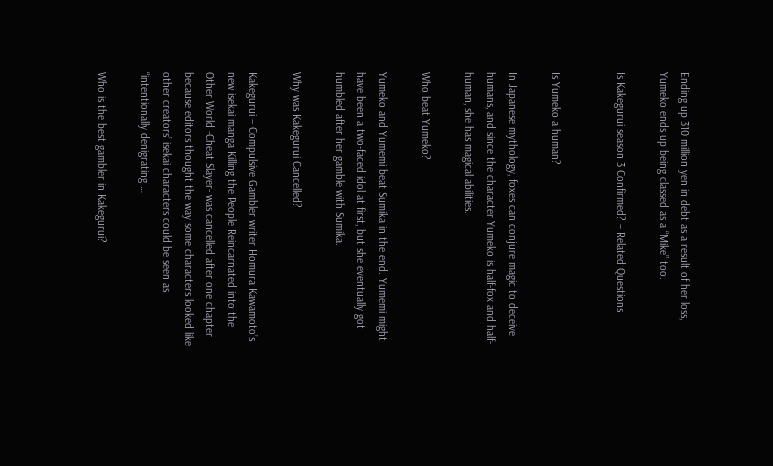Ending up 310 million yen in debt as a result of her loss, Yumeko ends up being classed as a “Mike” too.

Is Kakegurui season 3 Confirmed? – Related Questions


Is Yumeko a human?

In Japanese mythology, foxes can conjure magic to deceive humans, and since the character Yumeko is half-fox and half-human, she has magical abilities.

Who beat Yumeko?

Yumeko and Yumemi beat Sumika in the end. Yumemi might have been a two-faced idol at first, but she eventually got humbled after her gamble with Sumika.

Why was Kakegurui Cancelled?

Kakegurui – Compulsive Gambler writer Homura Kawamoto’s new isekai manga Killing the People Reincarnated into the Other World -Cheat Slayer- was cancelled after one chapter because editors thought the way some characters looked like other creators’ isekai characters could be seen as “intentionally denigrating …

Who is the best gambler in Kakegurui?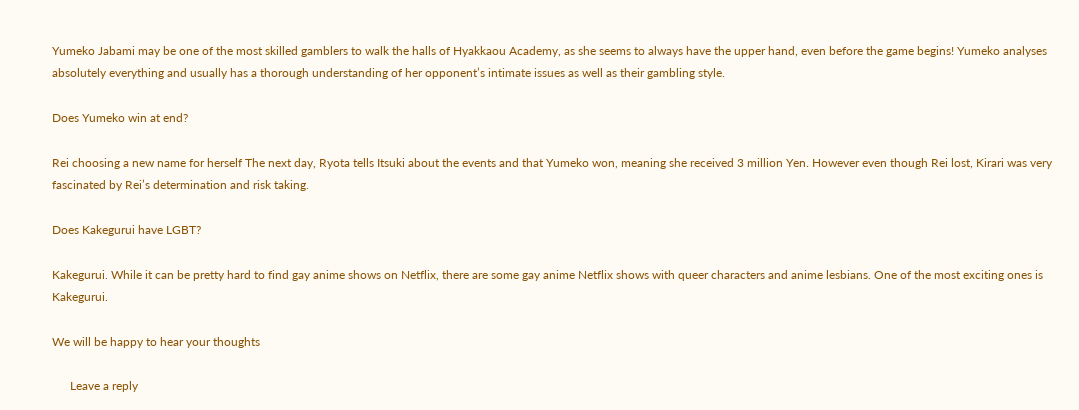Yumeko Jabami may be one of the most skilled gamblers to walk the halls of Hyakkaou Academy, as she seems to always have the upper hand, even before the game begins! Yumeko analyses absolutely everything and usually has a thorough understanding of her opponent’s intimate issues as well as their gambling style.

Does Yumeko win at end?

Rei choosing a new name for herself The next day, Ryota tells Itsuki about the events and that Yumeko won, meaning she received 3 million Yen. However even though Rei lost, Kirari was very fascinated by Rei’s determination and risk taking.

Does Kakegurui have LGBT?

Kakegurui. While it can be pretty hard to find gay anime shows on Netflix, there are some gay anime Netflix shows with queer characters and anime lesbians. One of the most exciting ones is Kakegurui.

We will be happy to hear your thoughts

      Leave a reply